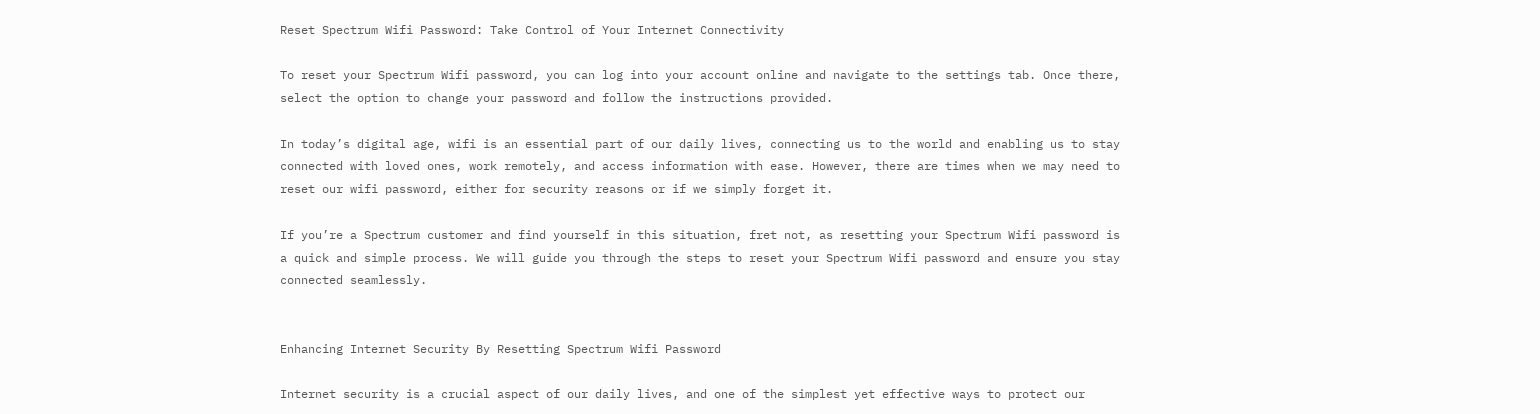Reset Spectrum Wifi Password: Take Control of Your Internet Connectivity

To reset your Spectrum Wifi password, you can log into your account online and navigate to the settings tab. Once there, select the option to change your password and follow the instructions provided.

In today’s digital age, wifi is an essential part of our daily lives, connecting us to the world and enabling us to stay connected with loved ones, work remotely, and access information with ease. However, there are times when we may need to reset our wifi password, either for security reasons or if we simply forget it.

If you’re a Spectrum customer and find yourself in this situation, fret not, as resetting your Spectrum Wifi password is a quick and simple process. We will guide you through the steps to reset your Spectrum Wifi password and ensure you stay connected seamlessly.


Enhancing Internet Security By Resetting Spectrum Wifi Password

Internet security is a crucial aspect of our daily lives, and one of the simplest yet effective ways to protect our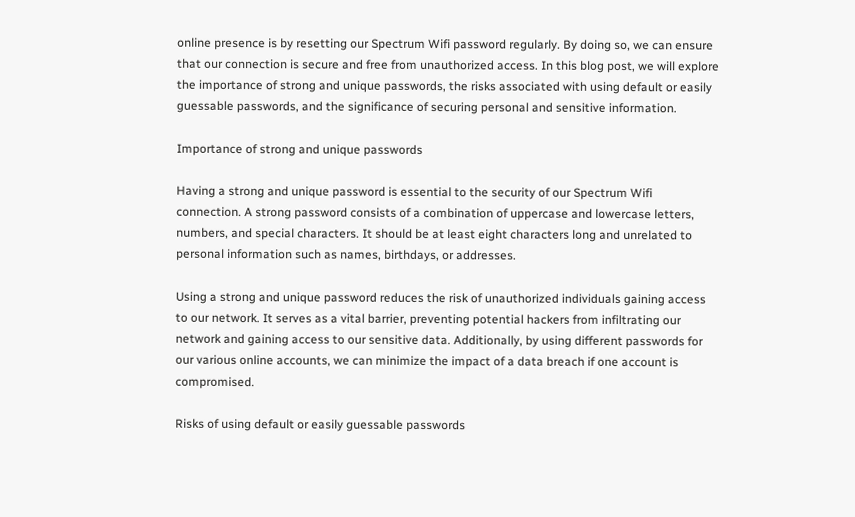online presence is by resetting our Spectrum Wifi password regularly. By doing so, we can ensure that our connection is secure and free from unauthorized access. In this blog post, we will explore the importance of strong and unique passwords, the risks associated with using default or easily guessable passwords, and the significance of securing personal and sensitive information.

Importance of strong and unique passwords

Having a strong and unique password is essential to the security of our Spectrum Wifi connection. A strong password consists of a combination of uppercase and lowercase letters, numbers, and special characters. It should be at least eight characters long and unrelated to personal information such as names, birthdays, or addresses.

Using a strong and unique password reduces the risk of unauthorized individuals gaining access to our network. It serves as a vital barrier, preventing potential hackers from infiltrating our network and gaining access to our sensitive data. Additionally, by using different passwords for our various online accounts, we can minimize the impact of a data breach if one account is compromised.

Risks of using default or easily guessable passwords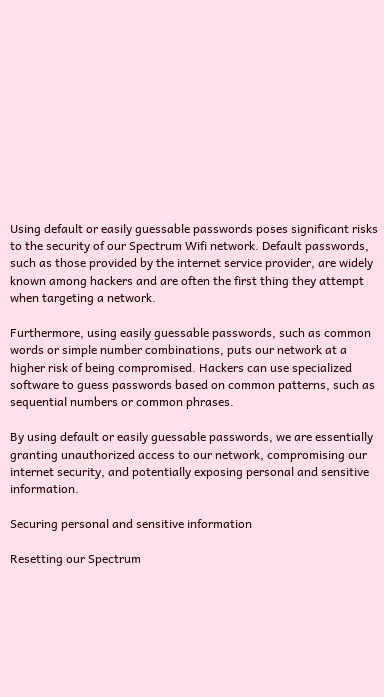Using default or easily guessable passwords poses significant risks to the security of our Spectrum Wifi network. Default passwords, such as those provided by the internet service provider, are widely known among hackers and are often the first thing they attempt when targeting a network.

Furthermore, using easily guessable passwords, such as common words or simple number combinations, puts our network at a higher risk of being compromised. Hackers can use specialized software to guess passwords based on common patterns, such as sequential numbers or common phrases.

By using default or easily guessable passwords, we are essentially granting unauthorized access to our network, compromising our internet security, and potentially exposing personal and sensitive information.

Securing personal and sensitive information

Resetting our Spectrum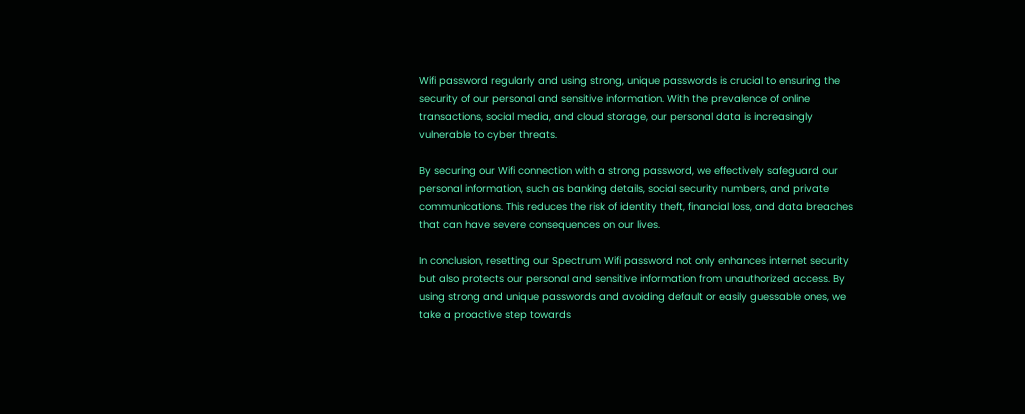Wifi password regularly and using strong, unique passwords is crucial to ensuring the security of our personal and sensitive information. With the prevalence of online transactions, social media, and cloud storage, our personal data is increasingly vulnerable to cyber threats.

By securing our Wifi connection with a strong password, we effectively safeguard our personal information, such as banking details, social security numbers, and private communications. This reduces the risk of identity theft, financial loss, and data breaches that can have severe consequences on our lives.

In conclusion, resetting our Spectrum Wifi password not only enhances internet security but also protects our personal and sensitive information from unauthorized access. By using strong and unique passwords and avoiding default or easily guessable ones, we take a proactive step towards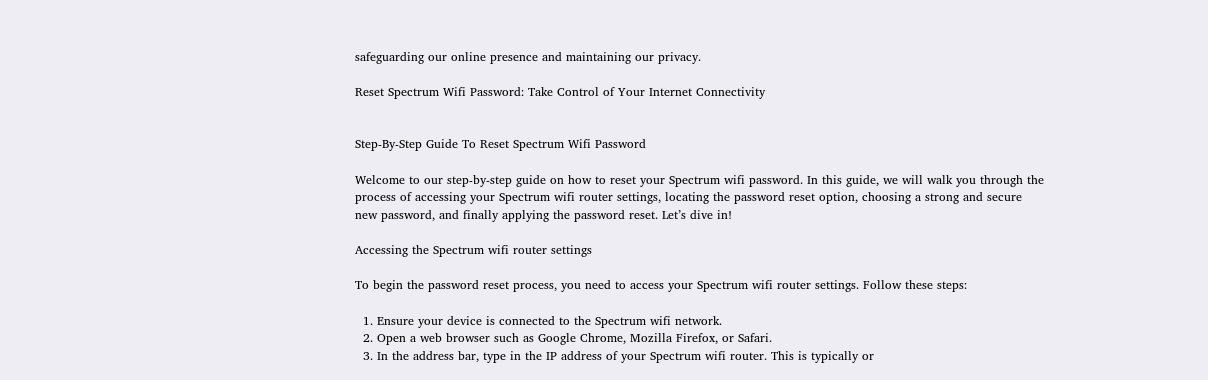safeguarding our online presence and maintaining our privacy.

Reset Spectrum Wifi Password: Take Control of Your Internet Connectivity


Step-By-Step Guide To Reset Spectrum Wifi Password

Welcome to our step-by-step guide on how to reset your Spectrum wifi password. In this guide, we will walk you through the process of accessing your Spectrum wifi router settings, locating the password reset option, choosing a strong and secure new password, and finally applying the password reset. Let’s dive in!

Accessing the Spectrum wifi router settings

To begin the password reset process, you need to access your Spectrum wifi router settings. Follow these steps:

  1. Ensure your device is connected to the Spectrum wifi network.
  2. Open a web browser such as Google Chrome, Mozilla Firefox, or Safari.
  3. In the address bar, type in the IP address of your Spectrum wifi router. This is typically or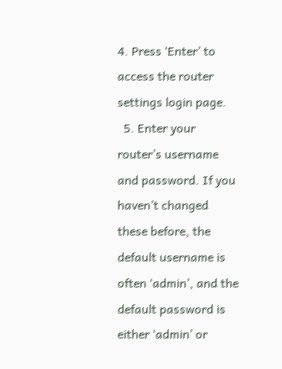4. Press ‘Enter’ to access the router settings login page.
  5. Enter your router’s username and password. If you haven’t changed these before, the default username is often ‘admin’, and the default password is either ‘admin’ or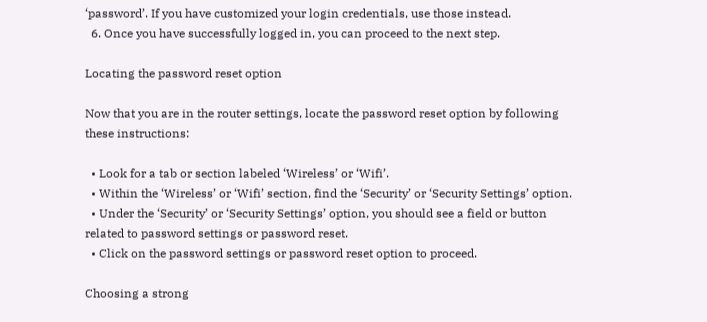‘password’. If you have customized your login credentials, use those instead.
  6. Once you have successfully logged in, you can proceed to the next step.

Locating the password reset option

Now that you are in the router settings, locate the password reset option by following these instructions:

  • Look for a tab or section labeled ‘Wireless’ or ‘Wifi’.
  • Within the ‘Wireless’ or ‘Wifi’ section, find the ‘Security’ or ‘Security Settings’ option.
  • Under the ‘Security’ or ‘Security Settings’ option, you should see a field or button related to password settings or password reset.
  • Click on the password settings or password reset option to proceed.

Choosing a strong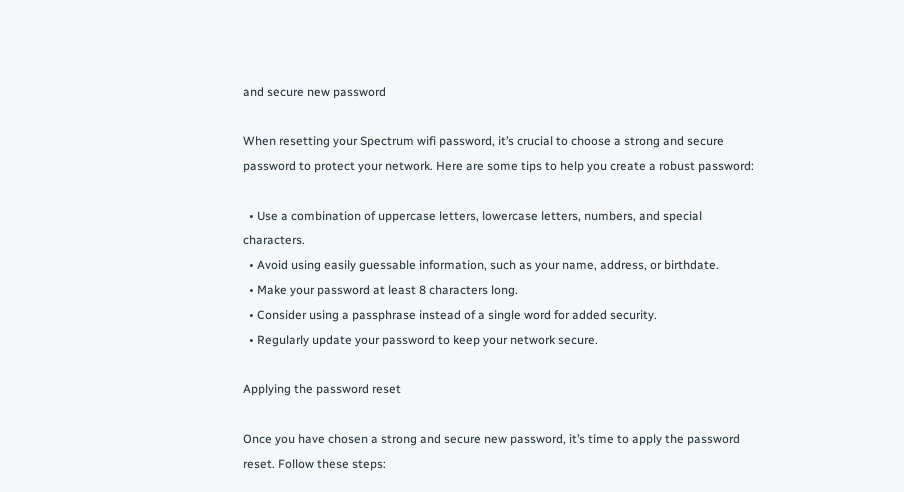and secure new password

When resetting your Spectrum wifi password, it’s crucial to choose a strong and secure password to protect your network. Here are some tips to help you create a robust password:

  • Use a combination of uppercase letters, lowercase letters, numbers, and special characters.
  • Avoid using easily guessable information, such as your name, address, or birthdate.
  • Make your password at least 8 characters long.
  • Consider using a passphrase instead of a single word for added security.
  • Regularly update your password to keep your network secure.

Applying the password reset

Once you have chosen a strong and secure new password, it’s time to apply the password reset. Follow these steps: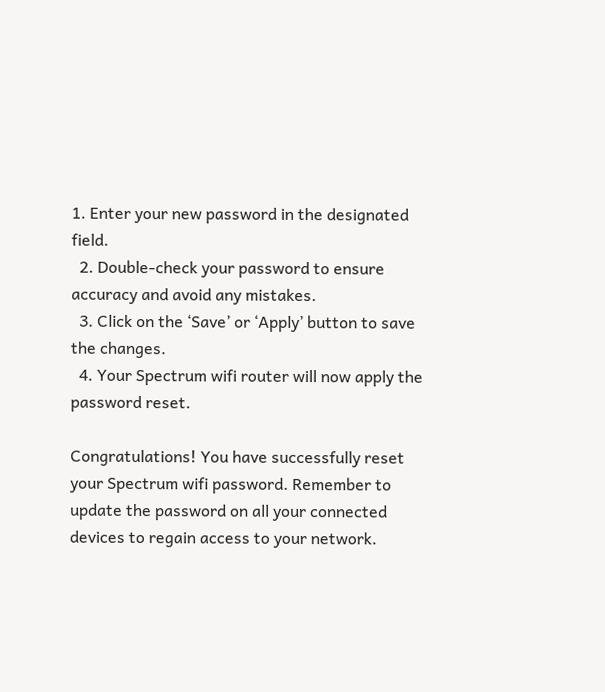1. Enter your new password in the designated field.
  2. Double-check your password to ensure accuracy and avoid any mistakes.
  3. Click on the ‘Save’ or ‘Apply’ button to save the changes.
  4. Your Spectrum wifi router will now apply the password reset.

Congratulations! You have successfully reset your Spectrum wifi password. Remember to update the password on all your connected devices to regain access to your network.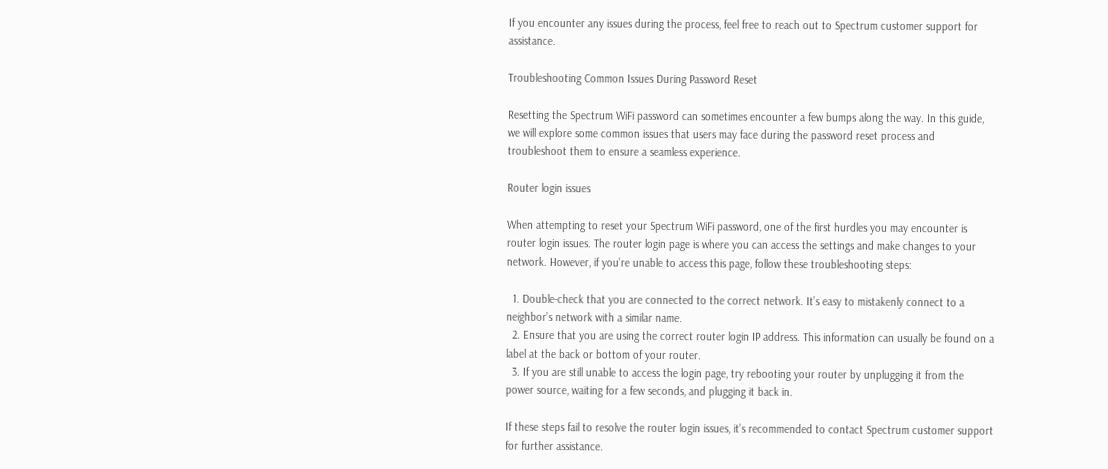If you encounter any issues during the process, feel free to reach out to Spectrum customer support for assistance.

Troubleshooting Common Issues During Password Reset

Resetting the Spectrum WiFi password can sometimes encounter a few bumps along the way. In this guide, we will explore some common issues that users may face during the password reset process and troubleshoot them to ensure a seamless experience.

Router login issues

When attempting to reset your Spectrum WiFi password, one of the first hurdles you may encounter is router login issues. The router login page is where you can access the settings and make changes to your network. However, if you’re unable to access this page, follow these troubleshooting steps:

  1. Double-check that you are connected to the correct network. It’s easy to mistakenly connect to a neighbor’s network with a similar name.
  2. Ensure that you are using the correct router login IP address. This information can usually be found on a label at the back or bottom of your router.
  3. If you are still unable to access the login page, try rebooting your router by unplugging it from the power source, waiting for a few seconds, and plugging it back in.

If these steps fail to resolve the router login issues, it’s recommended to contact Spectrum customer support for further assistance.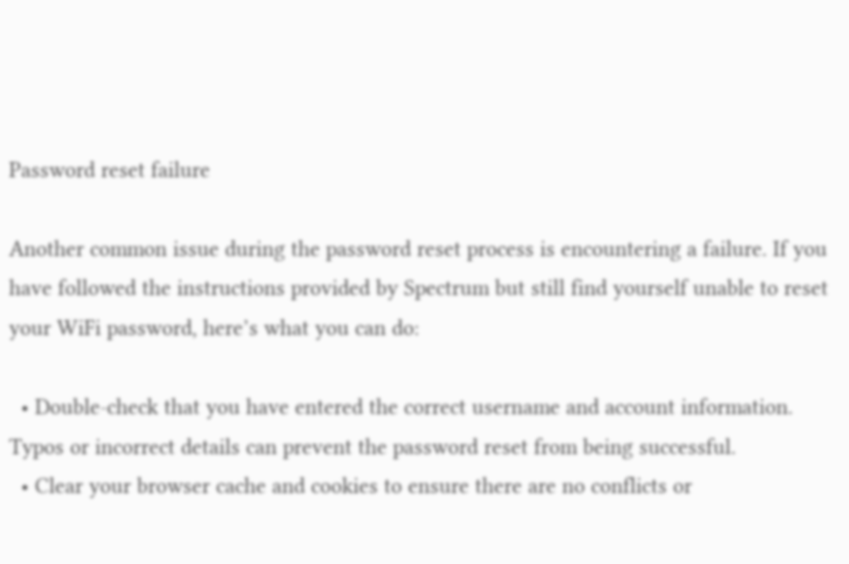Password reset failure

Another common issue during the password reset process is encountering a failure. If you have followed the instructions provided by Spectrum but still find yourself unable to reset your WiFi password, here’s what you can do:

  • Double-check that you have entered the correct username and account information. Typos or incorrect details can prevent the password reset from being successful.
  • Clear your browser cache and cookies to ensure there are no conflicts or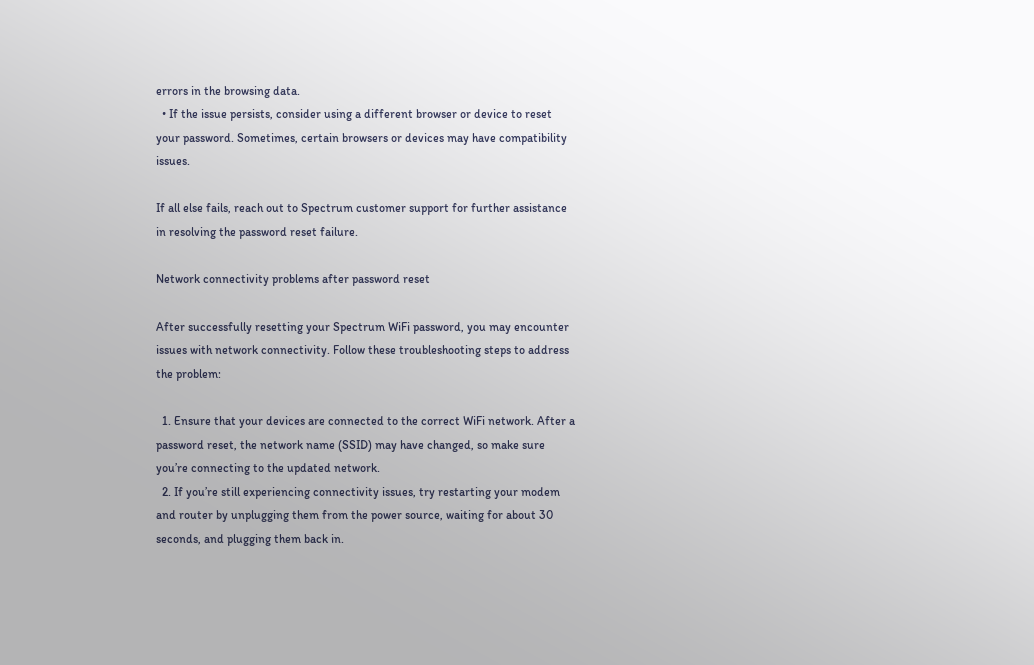errors in the browsing data.
  • If the issue persists, consider using a different browser or device to reset your password. Sometimes, certain browsers or devices may have compatibility issues.

If all else fails, reach out to Spectrum customer support for further assistance in resolving the password reset failure.

Network connectivity problems after password reset

After successfully resetting your Spectrum WiFi password, you may encounter issues with network connectivity. Follow these troubleshooting steps to address the problem:

  1. Ensure that your devices are connected to the correct WiFi network. After a password reset, the network name (SSID) may have changed, so make sure you’re connecting to the updated network.
  2. If you’re still experiencing connectivity issues, try restarting your modem and router by unplugging them from the power source, waiting for about 30 seconds, and plugging them back in.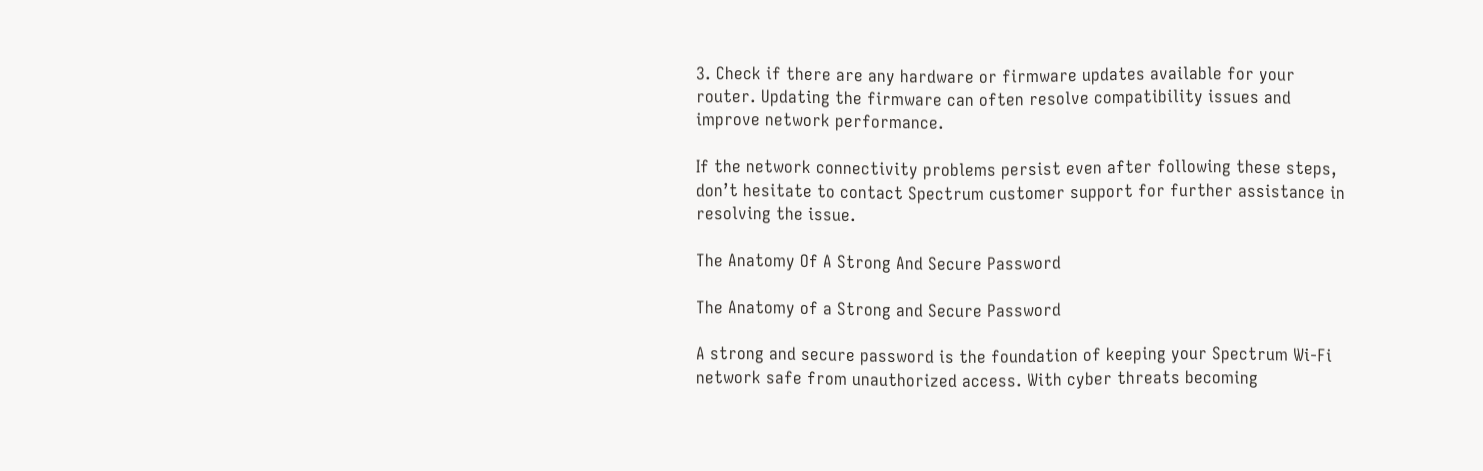3. Check if there are any hardware or firmware updates available for your router. Updating the firmware can often resolve compatibility issues and improve network performance.

If the network connectivity problems persist even after following these steps, don’t hesitate to contact Spectrum customer support for further assistance in resolving the issue.

The Anatomy Of A Strong And Secure Password

The Anatomy of a Strong and Secure Password

A strong and secure password is the foundation of keeping your Spectrum Wi-Fi network safe from unauthorized access. With cyber threats becoming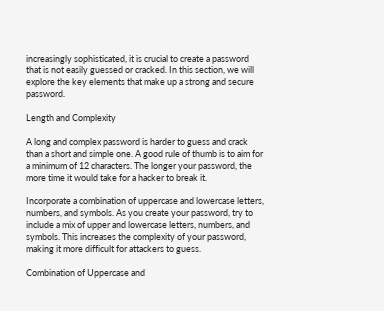increasingly sophisticated, it is crucial to create a password that is not easily guessed or cracked. In this section, we will explore the key elements that make up a strong and secure password.

Length and Complexity

A long and complex password is harder to guess and crack than a short and simple one. A good rule of thumb is to aim for a minimum of 12 characters. The longer your password, the more time it would take for a hacker to break it.

Incorporate a combination of uppercase and lowercase letters, numbers, and symbols. As you create your password, try to include a mix of upper and lowercase letters, numbers, and symbols. This increases the complexity of your password, making it more difficult for attackers to guess.

Combination of Uppercase and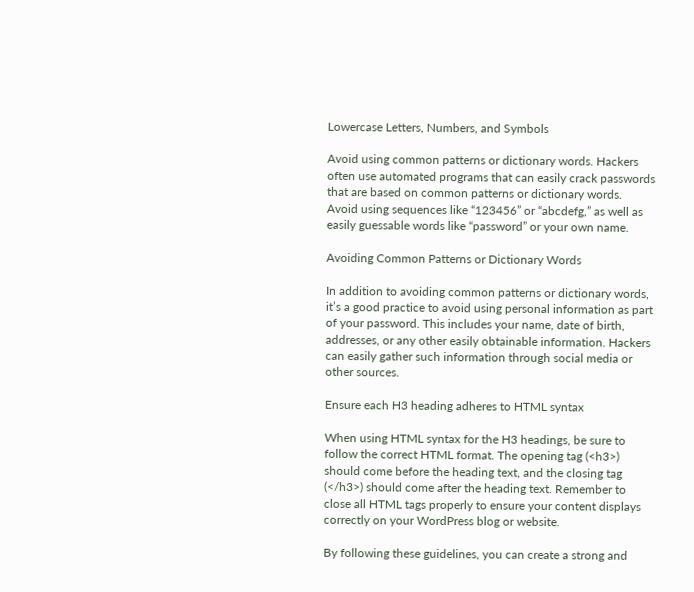Lowercase Letters, Numbers, and Symbols

Avoid using common patterns or dictionary words. Hackers often use automated programs that can easily crack passwords that are based on common patterns or dictionary words. Avoid using sequences like “123456” or “abcdefg,” as well as easily guessable words like “password” or your own name.

Avoiding Common Patterns or Dictionary Words

In addition to avoiding common patterns or dictionary words, it’s a good practice to avoid using personal information as part of your password. This includes your name, date of birth, addresses, or any other easily obtainable information. Hackers can easily gather such information through social media or other sources.

Ensure each H3 heading adheres to HTML syntax

When using HTML syntax for the H3 headings, be sure to follow the correct HTML format. The opening tag (<h3>) should come before the heading text, and the closing tag (</h3>) should come after the heading text. Remember to close all HTML tags properly to ensure your content displays correctly on your WordPress blog or website.

By following these guidelines, you can create a strong and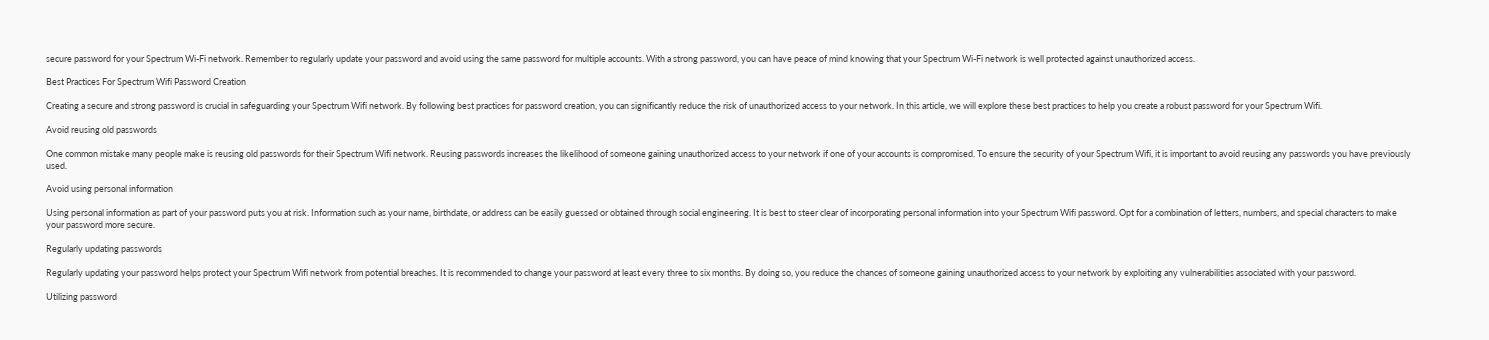secure password for your Spectrum Wi-Fi network. Remember to regularly update your password and avoid using the same password for multiple accounts. With a strong password, you can have peace of mind knowing that your Spectrum Wi-Fi network is well protected against unauthorized access.

Best Practices For Spectrum Wifi Password Creation

Creating a secure and strong password is crucial in safeguarding your Spectrum Wifi network. By following best practices for password creation, you can significantly reduce the risk of unauthorized access to your network. In this article, we will explore these best practices to help you create a robust password for your Spectrum Wifi.

Avoid reusing old passwords

One common mistake many people make is reusing old passwords for their Spectrum Wifi network. Reusing passwords increases the likelihood of someone gaining unauthorized access to your network if one of your accounts is compromised. To ensure the security of your Spectrum Wifi, it is important to avoid reusing any passwords you have previously used.

Avoid using personal information

Using personal information as part of your password puts you at risk. Information such as your name, birthdate, or address can be easily guessed or obtained through social engineering. It is best to steer clear of incorporating personal information into your Spectrum Wifi password. Opt for a combination of letters, numbers, and special characters to make your password more secure.

Regularly updating passwords

Regularly updating your password helps protect your Spectrum Wifi network from potential breaches. It is recommended to change your password at least every three to six months. By doing so, you reduce the chances of someone gaining unauthorized access to your network by exploiting any vulnerabilities associated with your password.

Utilizing password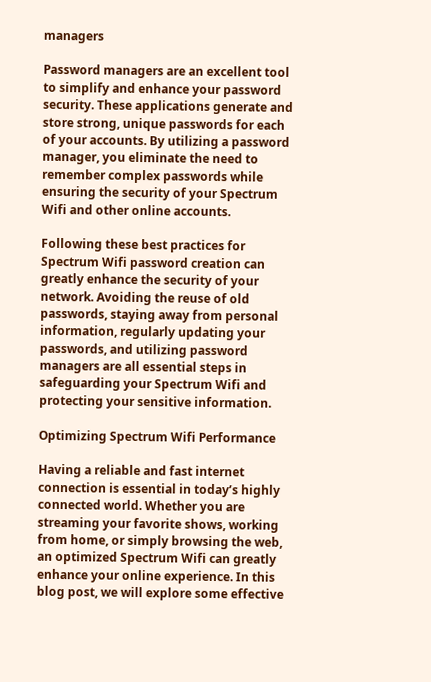managers

Password managers are an excellent tool to simplify and enhance your password security. These applications generate and store strong, unique passwords for each of your accounts. By utilizing a password manager, you eliminate the need to remember complex passwords while ensuring the security of your Spectrum Wifi and other online accounts.

Following these best practices for Spectrum Wifi password creation can greatly enhance the security of your network. Avoiding the reuse of old passwords, staying away from personal information, regularly updating your passwords, and utilizing password managers are all essential steps in safeguarding your Spectrum Wifi and protecting your sensitive information.

Optimizing Spectrum Wifi Performance

Having a reliable and fast internet connection is essential in today’s highly connected world. Whether you are streaming your favorite shows, working from home, or simply browsing the web, an optimized Spectrum Wifi can greatly enhance your online experience. In this blog post, we will explore some effective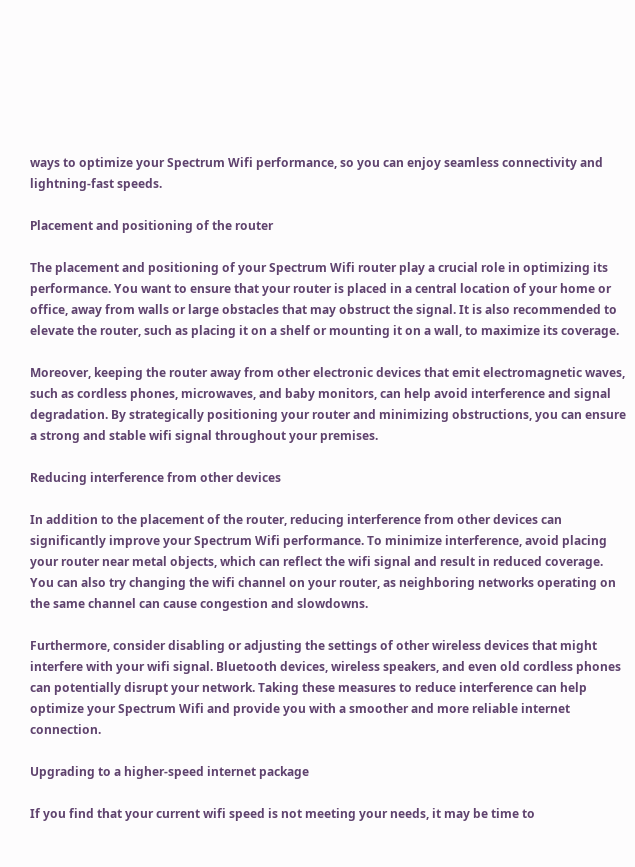ways to optimize your Spectrum Wifi performance, so you can enjoy seamless connectivity and lightning-fast speeds.

Placement and positioning of the router

The placement and positioning of your Spectrum Wifi router play a crucial role in optimizing its performance. You want to ensure that your router is placed in a central location of your home or office, away from walls or large obstacles that may obstruct the signal. It is also recommended to elevate the router, such as placing it on a shelf or mounting it on a wall, to maximize its coverage.

Moreover, keeping the router away from other electronic devices that emit electromagnetic waves, such as cordless phones, microwaves, and baby monitors, can help avoid interference and signal degradation. By strategically positioning your router and minimizing obstructions, you can ensure a strong and stable wifi signal throughout your premises.

Reducing interference from other devices

In addition to the placement of the router, reducing interference from other devices can significantly improve your Spectrum Wifi performance. To minimize interference, avoid placing your router near metal objects, which can reflect the wifi signal and result in reduced coverage. You can also try changing the wifi channel on your router, as neighboring networks operating on the same channel can cause congestion and slowdowns.

Furthermore, consider disabling or adjusting the settings of other wireless devices that might interfere with your wifi signal. Bluetooth devices, wireless speakers, and even old cordless phones can potentially disrupt your network. Taking these measures to reduce interference can help optimize your Spectrum Wifi and provide you with a smoother and more reliable internet connection.

Upgrading to a higher-speed internet package

If you find that your current wifi speed is not meeting your needs, it may be time to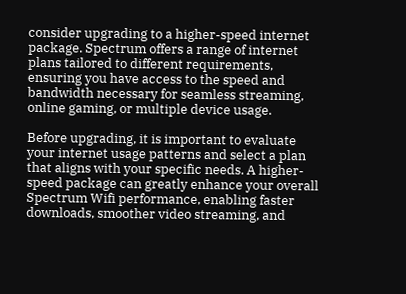consider upgrading to a higher-speed internet package. Spectrum offers a range of internet plans tailored to different requirements, ensuring you have access to the speed and bandwidth necessary for seamless streaming, online gaming, or multiple device usage.

Before upgrading, it is important to evaluate your internet usage patterns and select a plan that aligns with your specific needs. A higher-speed package can greatly enhance your overall Spectrum Wifi performance, enabling faster downloads, smoother video streaming, and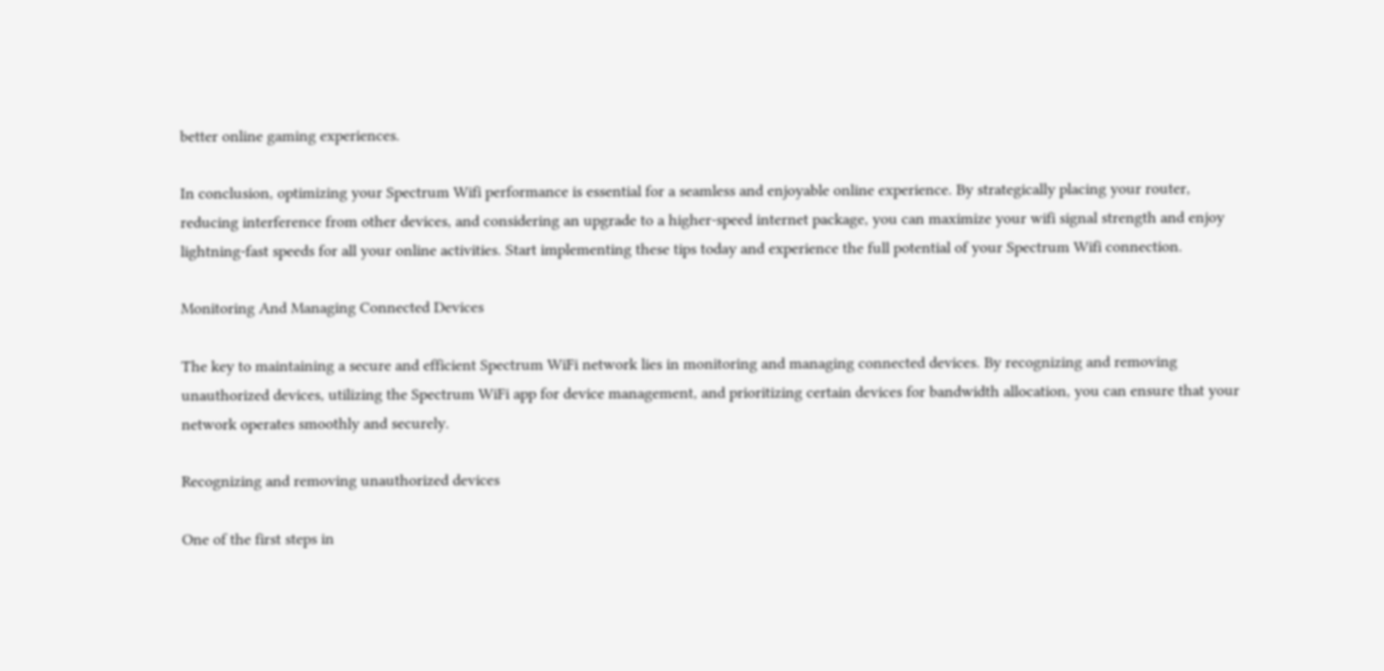better online gaming experiences.

In conclusion, optimizing your Spectrum Wifi performance is essential for a seamless and enjoyable online experience. By strategically placing your router, reducing interference from other devices, and considering an upgrade to a higher-speed internet package, you can maximize your wifi signal strength and enjoy lightning-fast speeds for all your online activities. Start implementing these tips today and experience the full potential of your Spectrum Wifi connection.

Monitoring And Managing Connected Devices

The key to maintaining a secure and efficient Spectrum WiFi network lies in monitoring and managing connected devices. By recognizing and removing unauthorized devices, utilizing the Spectrum WiFi app for device management, and prioritizing certain devices for bandwidth allocation, you can ensure that your network operates smoothly and securely.

Recognizing and removing unauthorized devices

One of the first steps in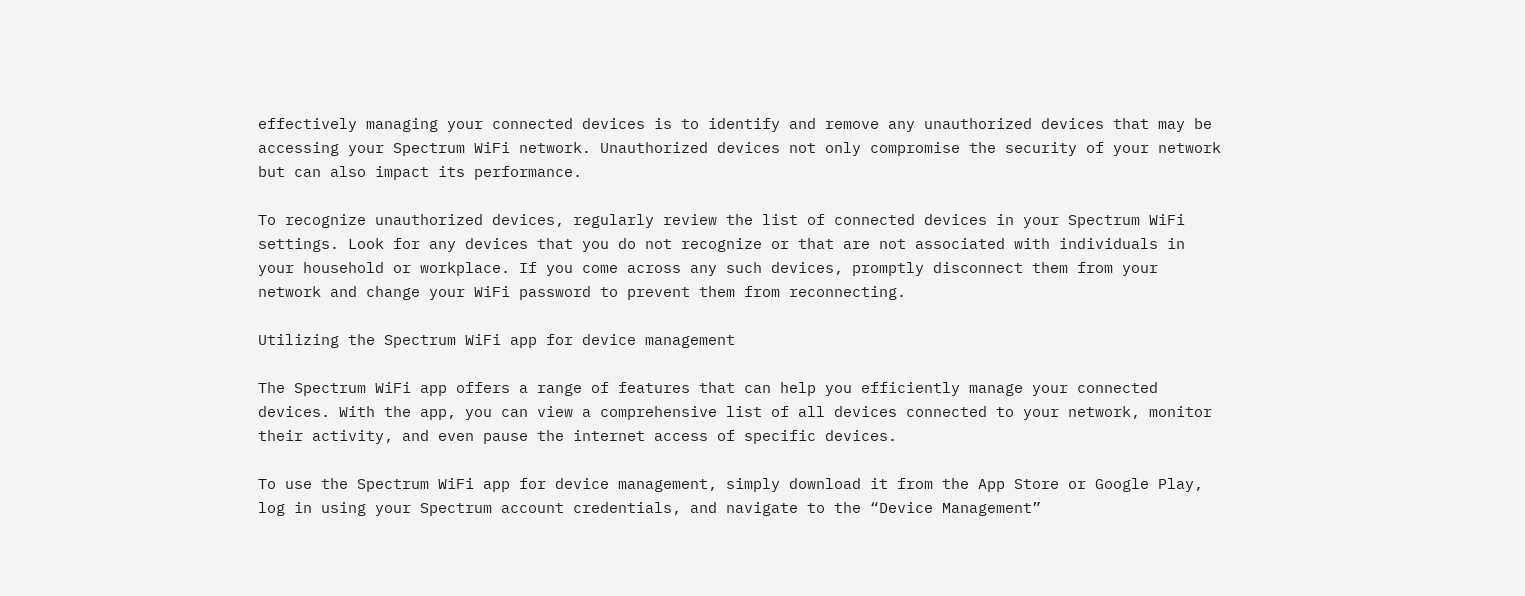effectively managing your connected devices is to identify and remove any unauthorized devices that may be accessing your Spectrum WiFi network. Unauthorized devices not only compromise the security of your network but can also impact its performance.

To recognize unauthorized devices, regularly review the list of connected devices in your Spectrum WiFi settings. Look for any devices that you do not recognize or that are not associated with individuals in your household or workplace. If you come across any such devices, promptly disconnect them from your network and change your WiFi password to prevent them from reconnecting.

Utilizing the Spectrum WiFi app for device management

The Spectrum WiFi app offers a range of features that can help you efficiently manage your connected devices. With the app, you can view a comprehensive list of all devices connected to your network, monitor their activity, and even pause the internet access of specific devices.

To use the Spectrum WiFi app for device management, simply download it from the App Store or Google Play, log in using your Spectrum account credentials, and navigate to the “Device Management”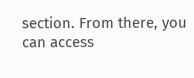section. From there, you can access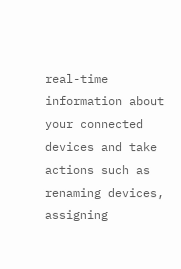real-time information about your connected devices and take actions such as renaming devices, assigning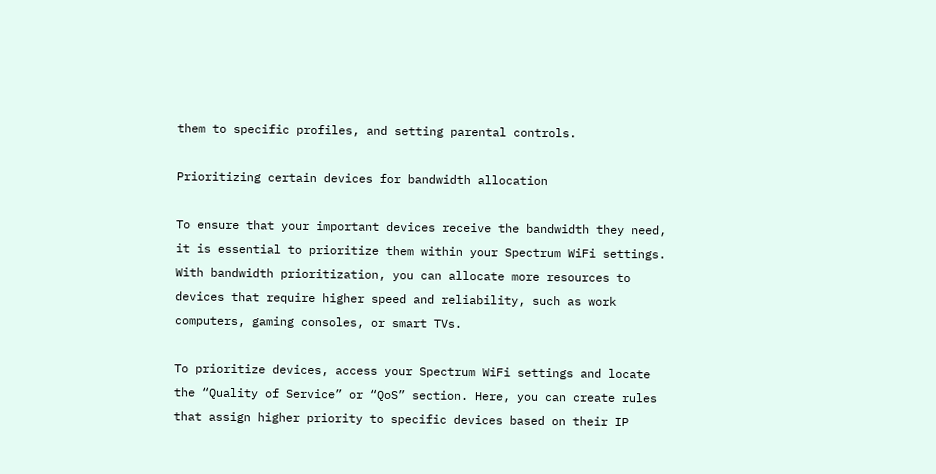them to specific profiles, and setting parental controls.

Prioritizing certain devices for bandwidth allocation

To ensure that your important devices receive the bandwidth they need, it is essential to prioritize them within your Spectrum WiFi settings. With bandwidth prioritization, you can allocate more resources to devices that require higher speed and reliability, such as work computers, gaming consoles, or smart TVs.

To prioritize devices, access your Spectrum WiFi settings and locate the “Quality of Service” or “QoS” section. Here, you can create rules that assign higher priority to specific devices based on their IP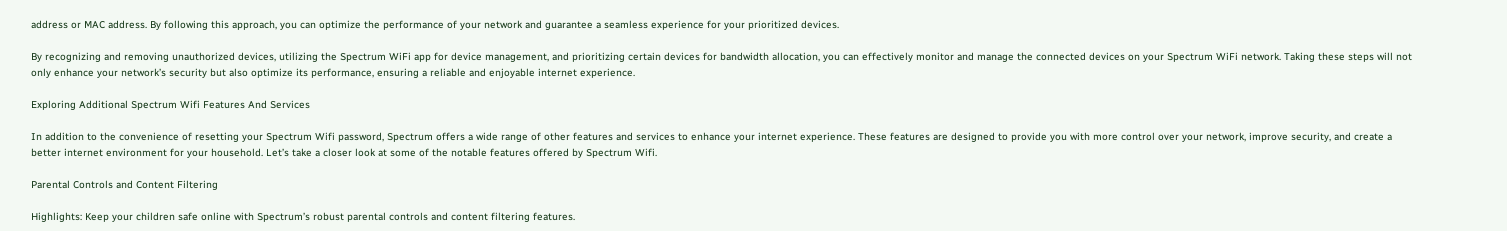address or MAC address. By following this approach, you can optimize the performance of your network and guarantee a seamless experience for your prioritized devices.

By recognizing and removing unauthorized devices, utilizing the Spectrum WiFi app for device management, and prioritizing certain devices for bandwidth allocation, you can effectively monitor and manage the connected devices on your Spectrum WiFi network. Taking these steps will not only enhance your network’s security but also optimize its performance, ensuring a reliable and enjoyable internet experience.

Exploring Additional Spectrum Wifi Features And Services

In addition to the convenience of resetting your Spectrum Wifi password, Spectrum offers a wide range of other features and services to enhance your internet experience. These features are designed to provide you with more control over your network, improve security, and create a better internet environment for your household. Let’s take a closer look at some of the notable features offered by Spectrum Wifi.

Parental Controls and Content Filtering

Highlights: Keep your children safe online with Spectrum’s robust parental controls and content filtering features.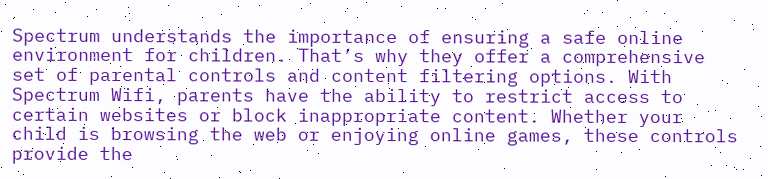Spectrum understands the importance of ensuring a safe online environment for children. That’s why they offer a comprehensive set of parental controls and content filtering options. With Spectrum Wifi, parents have the ability to restrict access to certain websites or block inappropriate content. Whether your child is browsing the web or enjoying online games, these controls provide the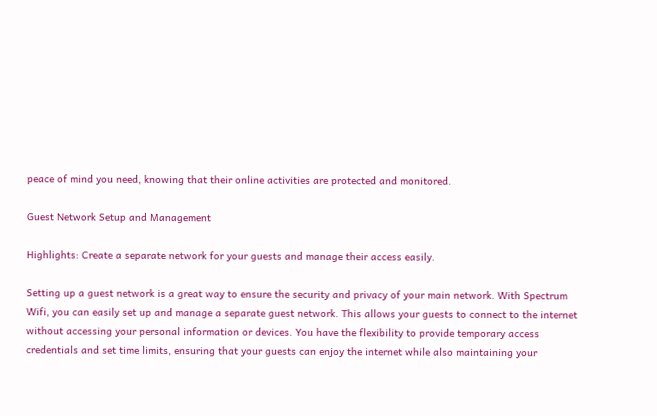peace of mind you need, knowing that their online activities are protected and monitored.

Guest Network Setup and Management

Highlights: Create a separate network for your guests and manage their access easily.

Setting up a guest network is a great way to ensure the security and privacy of your main network. With Spectrum Wifi, you can easily set up and manage a separate guest network. This allows your guests to connect to the internet without accessing your personal information or devices. You have the flexibility to provide temporary access credentials and set time limits, ensuring that your guests can enjoy the internet while also maintaining your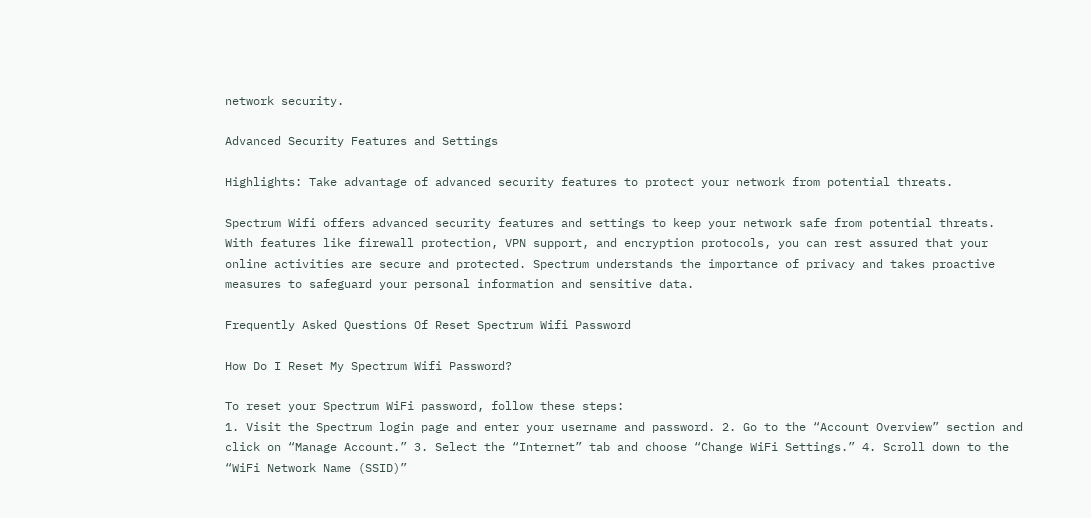network security.

Advanced Security Features and Settings

Highlights: Take advantage of advanced security features to protect your network from potential threats.

Spectrum Wifi offers advanced security features and settings to keep your network safe from potential threats. With features like firewall protection, VPN support, and encryption protocols, you can rest assured that your online activities are secure and protected. Spectrum understands the importance of privacy and takes proactive measures to safeguard your personal information and sensitive data.

Frequently Asked Questions Of Reset Spectrum Wifi Password

How Do I Reset My Spectrum Wifi Password?

To reset your Spectrum WiFi password, follow these steps:
1. Visit the Spectrum login page and enter your username and password. 2. Go to the “Account Overview” section and click on “Manage Account.” 3. Select the “Internet” tab and choose “Change WiFi Settings.” 4. Scroll down to the “WiFi Network Name (SSID)”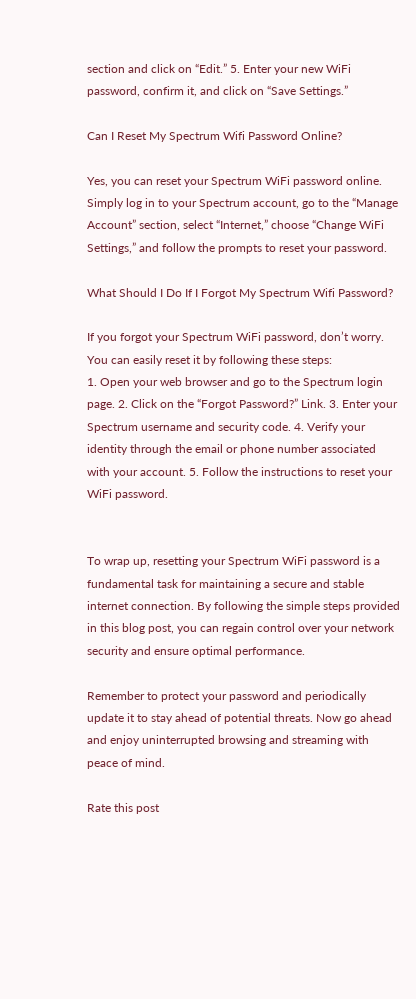section and click on “Edit.” 5. Enter your new WiFi password, confirm it, and click on “Save Settings.”

Can I Reset My Spectrum Wifi Password Online?

Yes, you can reset your Spectrum WiFi password online. Simply log in to your Spectrum account, go to the “Manage Account” section, select “Internet,” choose “Change WiFi Settings,” and follow the prompts to reset your password.

What Should I Do If I Forgot My Spectrum Wifi Password?

If you forgot your Spectrum WiFi password, don’t worry. You can easily reset it by following these steps:
1. Open your web browser and go to the Spectrum login page. 2. Click on the “Forgot Password?” Link. 3. Enter your Spectrum username and security code. 4. Verify your identity through the email or phone number associated with your account. 5. Follow the instructions to reset your WiFi password.


To wrap up, resetting your Spectrum WiFi password is a fundamental task for maintaining a secure and stable internet connection. By following the simple steps provided in this blog post, you can regain control over your network security and ensure optimal performance.

Remember to protect your password and periodically update it to stay ahead of potential threats. Now go ahead and enjoy uninterrupted browsing and streaming with peace of mind.

Rate this post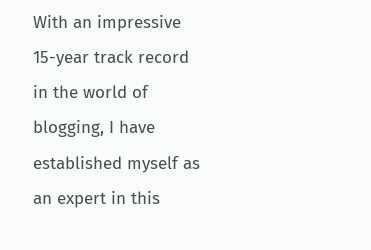With an impressive 15-year track record in the world of blogging, I have established myself as an expert in this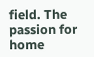field. The passion for home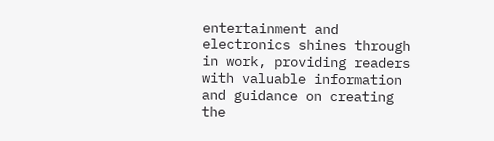entertainment and electronics shines through in work, providing readers with valuable information and guidance on creating the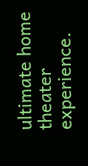ultimate home theater experience.